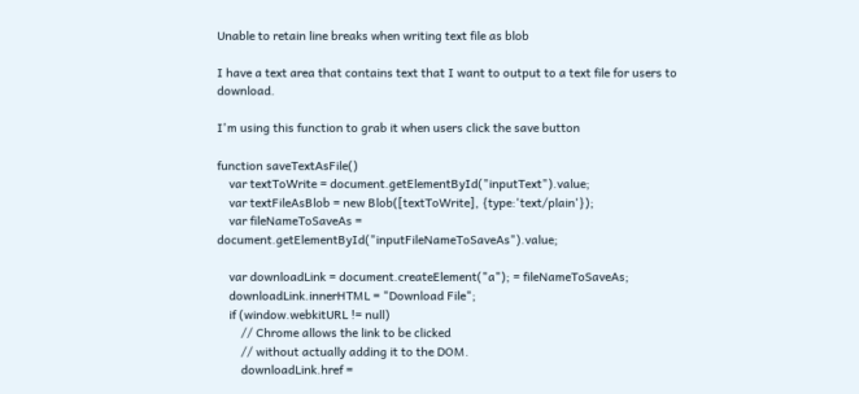Unable to retain line breaks when writing text file as blob

I have a text area that contains text that I want to output to a text file for users to download.

I'm using this function to grab it when users click the save button

function saveTextAsFile()
    var textToWrite = document.getElementById("inputText").value;
    var textFileAsBlob = new Blob([textToWrite], {type:'text/plain'});
    var fileNameToSaveAs = document.getElementById("inputFileNameToSaveAs").value;

    var downloadLink = document.createElement("a"); = fileNameToSaveAs;
    downloadLink.innerHTML = "Download File";
    if (window.webkitURL != null)
        // Chrome allows the link to be clicked
        // without actually adding it to the DOM.
        downloadLink.href =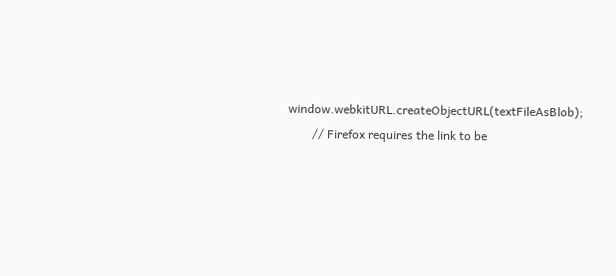window.webkitURL.createObjectURL(textFileAsBlob);
        // Firefox requires the link to be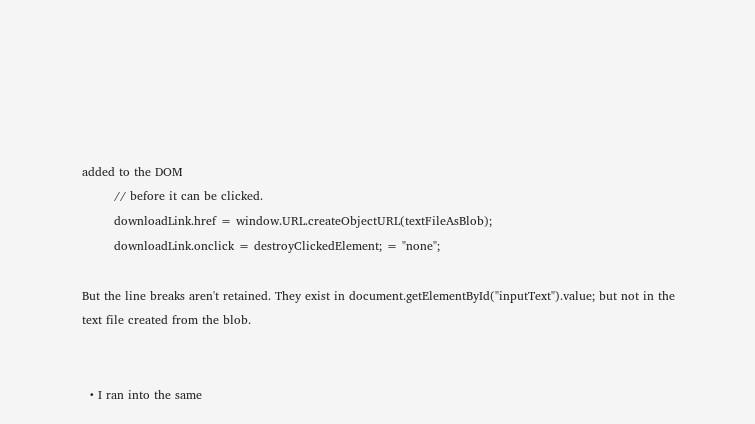added to the DOM
        // before it can be clicked.
        downloadLink.href = window.URL.createObjectURL(textFileAsBlob);
        downloadLink.onclick = destroyClickedElement; = "none";

But the line breaks aren't retained. They exist in document.getElementById("inputText").value; but not in the text file created from the blob.


  • I ran into the same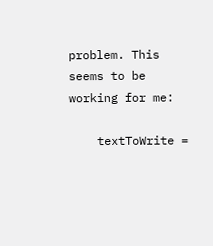problem. This seems to be working for me:

    textToWrite =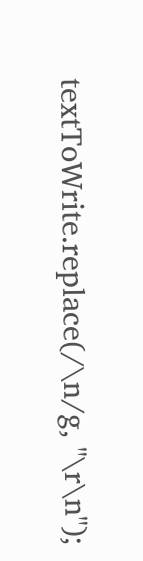textToWrite.replace(/\n/g, "\r\n");